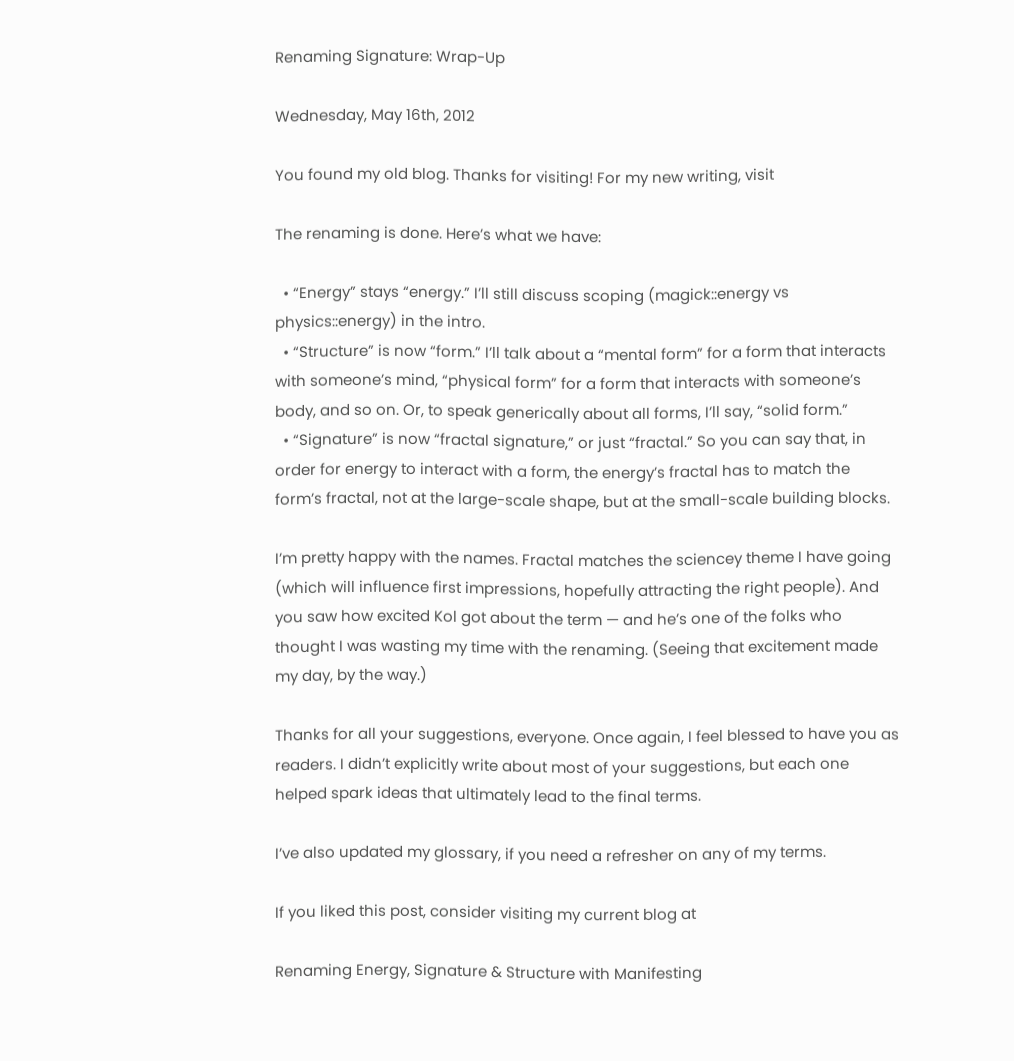Renaming Signature: Wrap-Up

Wednesday, May 16th, 2012

You found my old blog. Thanks for visiting! For my new writing, visit

The renaming is done. Here’s what we have:

  • “Energy” stays “energy.” I’ll still discuss scoping (magick::energy vs physics::energy) in the intro.
  • “Structure” is now “form.” I’ll talk about a “mental form” for a form that interacts with someone’s mind, “physical form” for a form that interacts with someone’s body, and so on. Or, to speak generically about all forms, I’ll say, “solid form.”
  • “Signature” is now “fractal signature,” or just “fractal.” So you can say that, in order for energy to interact with a form, the energy’s fractal has to match the form’s fractal, not at the large-scale shape, but at the small-scale building blocks.

I’m pretty happy with the names. Fractal matches the sciencey theme I have going (which will influence first impressions, hopefully attracting the right people). And you saw how excited Kol got about the term — and he’s one of the folks who thought I was wasting my time with the renaming. (Seeing that excitement made my day, by the way.)

Thanks for all your suggestions, everyone. Once again, I feel blessed to have you as readers. I didn’t explicitly write about most of your suggestions, but each one helped spark ideas that ultimately lead to the final terms.

I’ve also updated my glossary, if you need a refresher on any of my terms.

If you liked this post, consider visiting my current blog at

Renaming Energy, Signature & Structure with Manifesting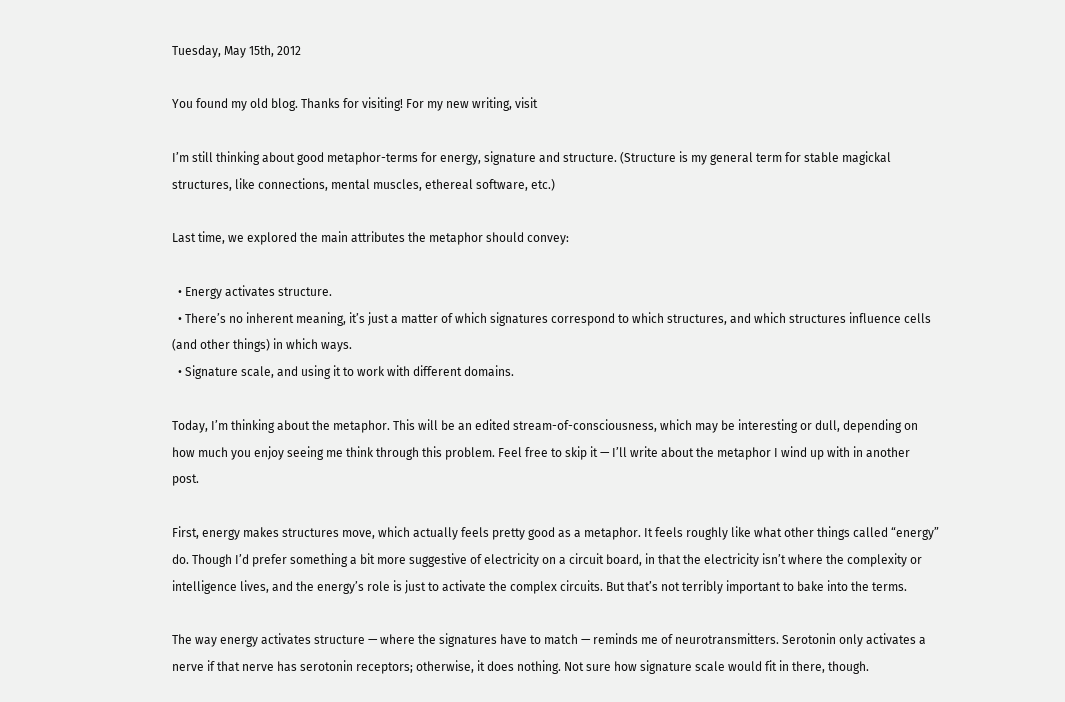Tuesday, May 15th, 2012

You found my old blog. Thanks for visiting! For my new writing, visit

I’m still thinking about good metaphor-terms for energy, signature and structure. (Structure is my general term for stable magickal structures, like connections, mental muscles, ethereal software, etc.)

Last time, we explored the main attributes the metaphor should convey:

  • Energy activates structure.
  • There’s no inherent meaning, it’s just a matter of which signatures correspond to which structures, and which structures influence cells (and other things) in which ways.
  • Signature scale, and using it to work with different domains.

Today, I’m thinking about the metaphor. This will be an edited stream-of-consciousness, which may be interesting or dull, depending on how much you enjoy seeing me think through this problem. Feel free to skip it — I’ll write about the metaphor I wind up with in another post.

First, energy makes structures move, which actually feels pretty good as a metaphor. It feels roughly like what other things called “energy” do. Though I’d prefer something a bit more suggestive of electricity on a circuit board, in that the electricity isn’t where the complexity or intelligence lives, and the energy’s role is just to activate the complex circuits. But that’s not terribly important to bake into the terms.

The way energy activates structure — where the signatures have to match — reminds me of neurotransmitters. Serotonin only activates a nerve if that nerve has serotonin receptors; otherwise, it does nothing. Not sure how signature scale would fit in there, though.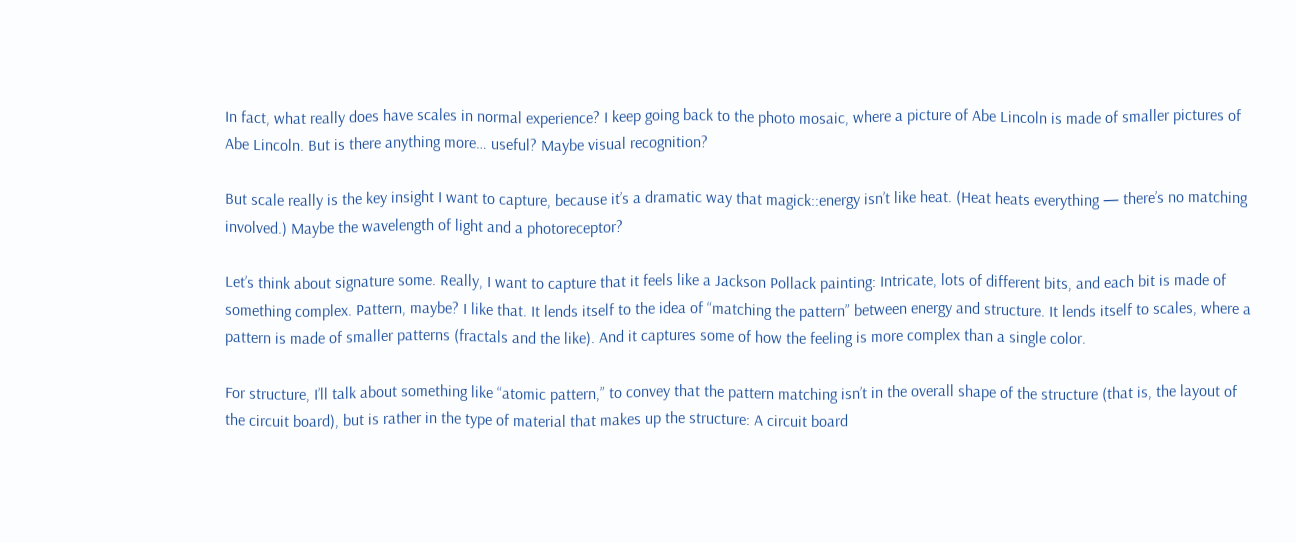In fact, what really does have scales in normal experience? I keep going back to the photo mosaic, where a picture of Abe Lincoln is made of smaller pictures of Abe Lincoln. But is there anything more… useful? Maybe visual recognition?

But scale really is the key insight I want to capture, because it’s a dramatic way that magick::energy isn’t like heat. (Heat heats everything — there’s no matching involved.) Maybe the wavelength of light and a photoreceptor?

Let’s think about signature some. Really, I want to capture that it feels like a Jackson Pollack painting: Intricate, lots of different bits, and each bit is made of something complex. Pattern, maybe? I like that. It lends itself to the idea of “matching the pattern” between energy and structure. It lends itself to scales, where a pattern is made of smaller patterns (fractals and the like). And it captures some of how the feeling is more complex than a single color.

For structure, I’ll talk about something like “atomic pattern,” to convey that the pattern matching isn’t in the overall shape of the structure (that is, the layout of the circuit board), but is rather in the type of material that makes up the structure: A circuit board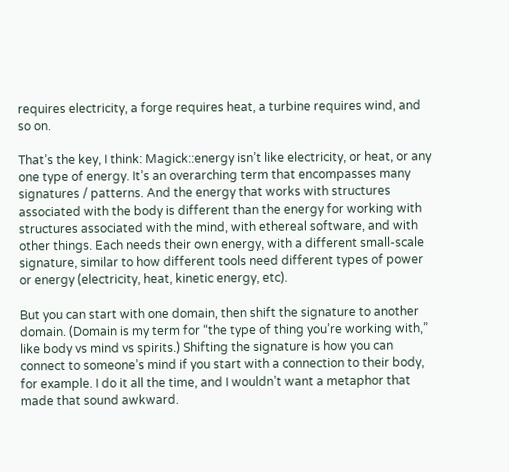requires electricity, a forge requires heat, a turbine requires wind, and so on.

That’s the key, I think: Magick::energy isn’t like electricity, or heat, or any one type of energy. It’s an overarching term that encompasses many signatures / patterns. And the energy that works with structures associated with the body is different than the energy for working with structures associated with the mind, with ethereal software, and with other things. Each needs their own energy, with a different small-scale signature, similar to how different tools need different types of power or energy (electricity, heat, kinetic energy, etc).

But you can start with one domain, then shift the signature to another domain. (Domain is my term for “the type of thing you’re working with,” like body vs mind vs spirits.) Shifting the signature is how you can connect to someone’s mind if you start with a connection to their body, for example. I do it all the time, and I wouldn’t want a metaphor that made that sound awkward.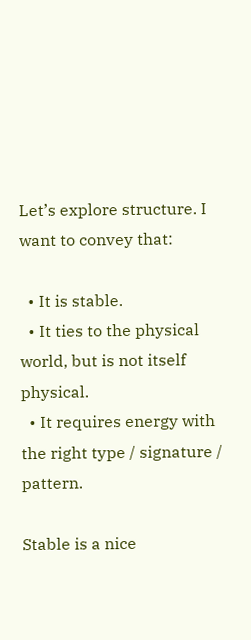Let’s explore structure. I want to convey that:

  • It is stable.
  • It ties to the physical world, but is not itself physical.
  • It requires energy with the right type / signature / pattern.

Stable is a nice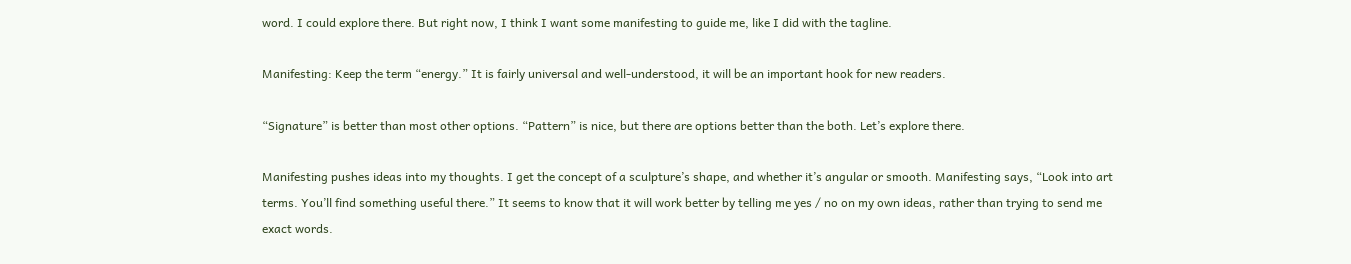word. I could explore there. But right now, I think I want some manifesting to guide me, like I did with the tagline.

Manifesting: Keep the term “energy.” It is fairly universal and well-understood, it will be an important hook for new readers.

“Signature” is better than most other options. “Pattern” is nice, but there are options better than the both. Let’s explore there.

Manifesting pushes ideas into my thoughts. I get the concept of a sculpture’s shape, and whether it’s angular or smooth. Manifesting says, “Look into art terms. You’ll find something useful there.” It seems to know that it will work better by telling me yes / no on my own ideas, rather than trying to send me exact words.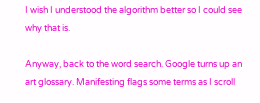I wish I understood the algorithm better so I could see why that is.

Anyway, back to the word search. Google turns up an art glossary. Manifesting flags some terms as I scroll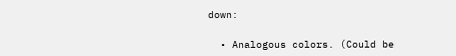down:

  • Analogous colors. (Could be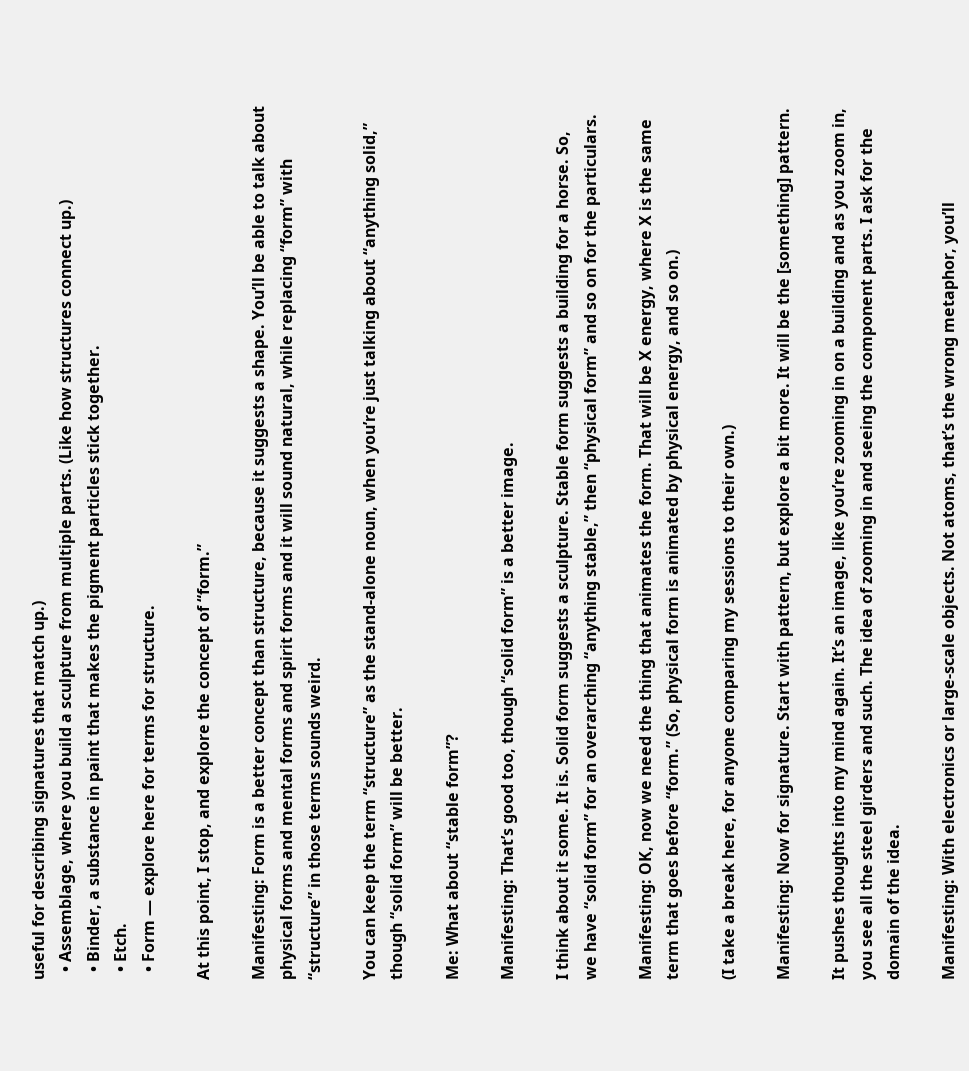useful for describing signatures that match up.)
  • Assemblage, where you build a sculpture from multiple parts. (Like how structures connect up.)
  • Binder, a substance in paint that makes the pigment particles stick together.
  • Etch.
  • Form — explore here for terms for structure.

At this point, I stop, and explore the concept of “form.”

Manifesting: Form is a better concept than structure, because it suggests a shape. You’ll be able to talk about physical forms and mental forms and spirit forms and it will sound natural, while replacing “form” with “structure” in those terms sounds weird.

You can keep the term “structure” as the stand-alone noun, when you’re just talking about “anything solid,” though “solid form” will be better.

Me: What about “stable form”?

Manifesting: That’s good too, though “solid form” is a better image.

I think about it some. It is. Solid form suggests a sculpture. Stable form suggests a building for a horse. So, we have “solid form” for an overarching “anything stable,” then “physical form” and so on for the particulars.

Manifesting: OK, now we need the thing that animates the form. That will be X energy, where X is the same term that goes before “form.” (So, physical form is animated by physical energy, and so on.)

(I take a break here, for anyone comparing my sessions to their own.)

Manifesting: Now for signature. Start with pattern, but explore a bit more. It will be the [something] pattern.

It pushes thoughts into my mind again. It’s an image, like you’re zooming in on a building and as you zoom in, you see all the steel girders and such. The idea of zooming in and seeing the component parts. I ask for the domain of the idea.

Manifesting: With electronics or large-scale objects. Not atoms, that’s the wrong metaphor, you’ll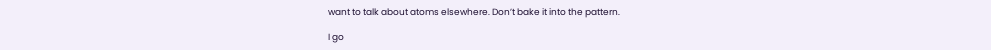want to talk about atoms elsewhere. Don’t bake it into the pattern.

I go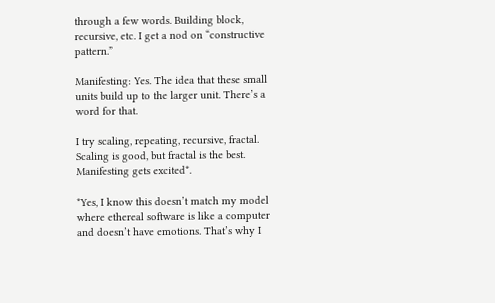through a few words. Building block, recursive, etc. I get a nod on “constructive pattern.”

Manifesting: Yes. The idea that these small units build up to the larger unit. There’s a word for that.

I try scaling, repeating, recursive, fractal. Scaling is good, but fractal is the best. Manifesting gets excited*.

*Yes, I know this doesn’t match my model where ethereal software is like a computer and doesn’t have emotions. That’s why I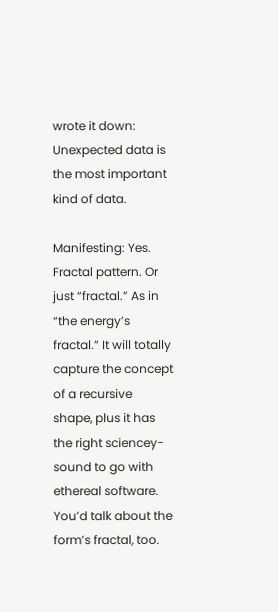wrote it down: Unexpected data is the most important kind of data.

Manifesting: Yes. Fractal pattern. Or just “fractal.” As in “the energy’s fractal.” It will totally capture the concept of a recursive shape, plus it has the right sciencey-sound to go with ethereal software. You’d talk about the form’s fractal, too.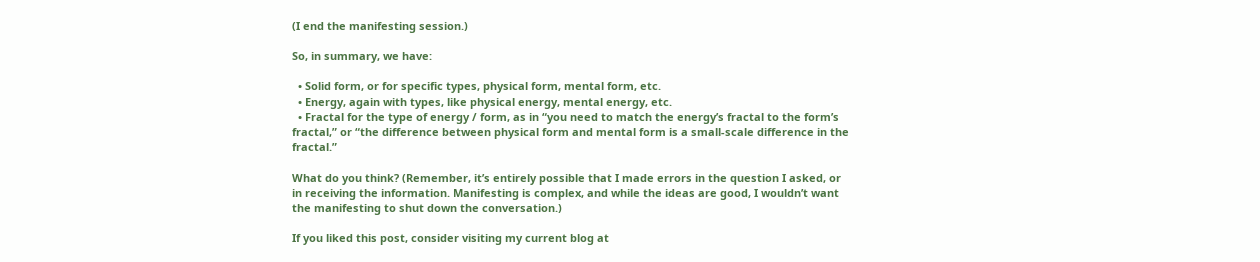(I end the manifesting session.)

So, in summary, we have:

  • Solid form, or for specific types, physical form, mental form, etc.
  • Energy, again with types, like physical energy, mental energy, etc.
  • Fractal for the type of energy / form, as in “you need to match the energy’s fractal to the form’s fractal,” or “the difference between physical form and mental form is a small-scale difference in the fractal.”

What do you think? (Remember, it’s entirely possible that I made errors in the question I asked, or in receiving the information. Manifesting is complex, and while the ideas are good, I wouldn’t want the manifesting to shut down the conversation.)

If you liked this post, consider visiting my current blog at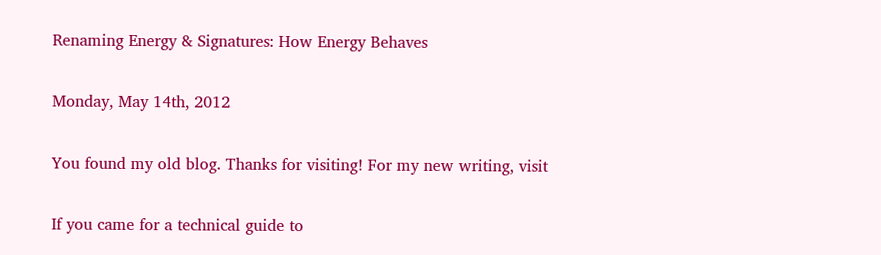Renaming Energy & Signatures: How Energy Behaves

Monday, May 14th, 2012

You found my old blog. Thanks for visiting! For my new writing, visit

If you came for a technical guide to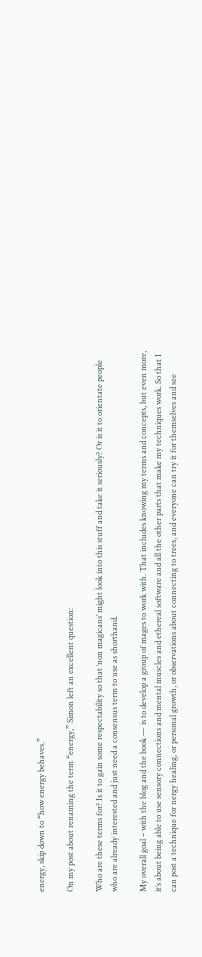energy, skip down to “how energy behaves.”

On my post about renaming the term “energy,” Simon left an excellent question:

Who are these terms for? Is it to gain some respectability so that ‘non magicans’ might look into this stuff and take it seriously? Or is it to orientate people who are already interested and just need a consensus term to use as shorthand.

My overall goal – with the blog and the book — is to develop a group of mages to work with. That includes knowing my terms and concepts, but even more, it’s about being able to use sensory connections and mental muscles and ethereal software and all the other parts that make my techniques work. So that I can post a technique for nergy healing, or personal growth, or observations about connecting to trees, and everyone can try it for themselves and see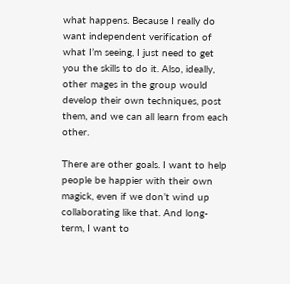what happens. Because I really do want independent verification of what I’m seeing, I just need to get you the skills to do it. Also, ideally, other mages in the group would develop their own techniques, post them, and we can all learn from each other.

There are other goals. I want to help people be happier with their own magick, even if we don’t wind up collaborating like that. And long-term, I want to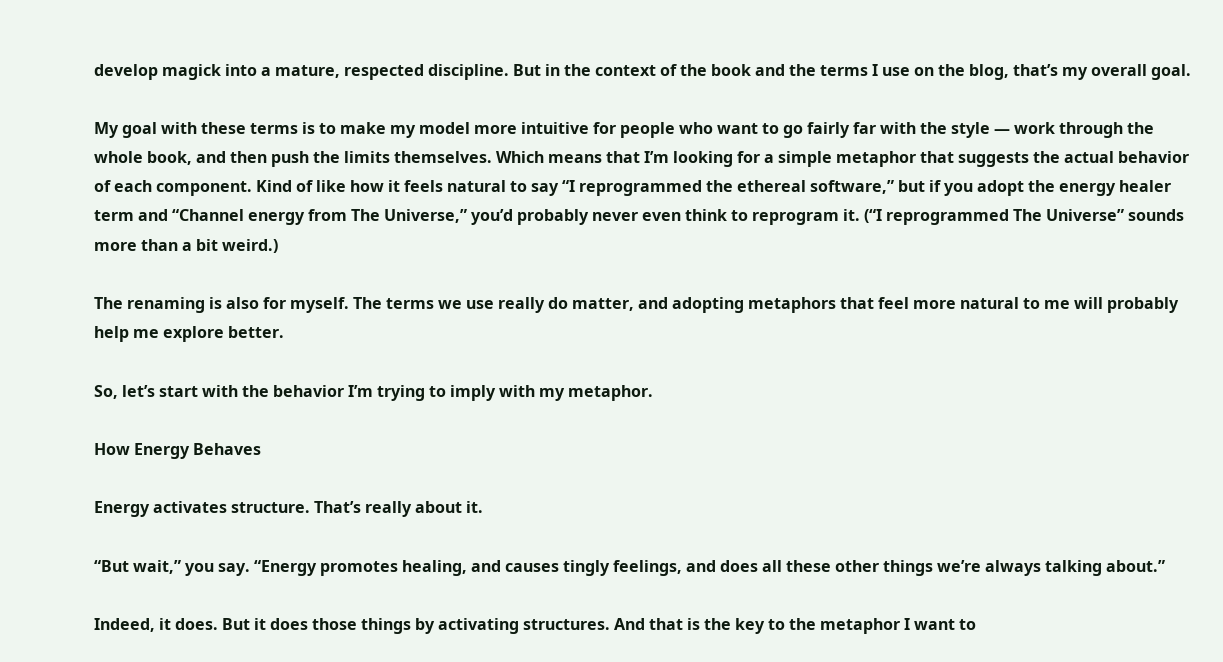develop magick into a mature, respected discipline. But in the context of the book and the terms I use on the blog, that’s my overall goal.

My goal with these terms is to make my model more intuitive for people who want to go fairly far with the style — work through the whole book, and then push the limits themselves. Which means that I’m looking for a simple metaphor that suggests the actual behavior of each component. Kind of like how it feels natural to say “I reprogrammed the ethereal software,” but if you adopt the energy healer term and “Channel energy from The Universe,” you’d probably never even think to reprogram it. (“I reprogrammed The Universe” sounds more than a bit weird.)

The renaming is also for myself. The terms we use really do matter, and adopting metaphors that feel more natural to me will probably help me explore better.

So, let’s start with the behavior I’m trying to imply with my metaphor.

How Energy Behaves

Energy activates structure. That’s really about it.

“But wait,” you say. “Energy promotes healing, and causes tingly feelings, and does all these other things we’re always talking about.”

Indeed, it does. But it does those things by activating structures. And that is the key to the metaphor I want to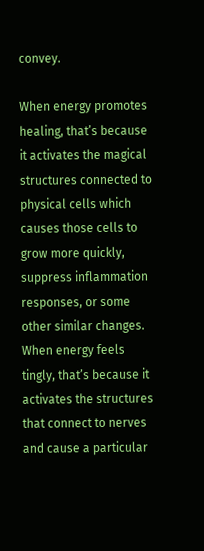convey.

When energy promotes healing, that’s because it activates the magical structures connected to physical cells which causes those cells to grow more quickly, suppress inflammation responses, or some other similar changes. When energy feels tingly, that’s because it activates the structures that connect to nerves and cause a particular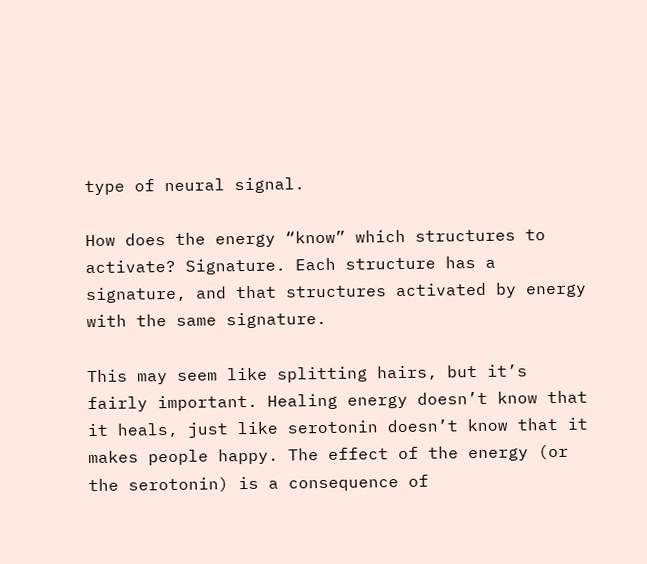type of neural signal.

How does the energy “know” which structures to activate? Signature. Each structure has a signature, and that structures activated by energy with the same signature.

This may seem like splitting hairs, but it’s fairly important. Healing energy doesn’t know that it heals, just like serotonin doesn’t know that it makes people happy. The effect of the energy (or the serotonin) is a consequence of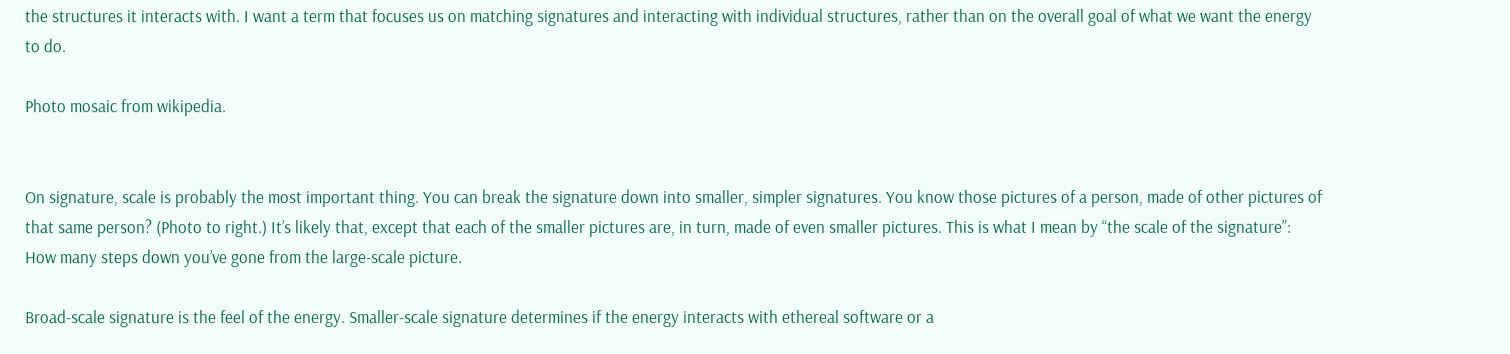the structures it interacts with. I want a term that focuses us on matching signatures and interacting with individual structures, rather than on the overall goal of what we want the energy to do.

Photo mosaic from wikipedia.


On signature, scale is probably the most important thing. You can break the signature down into smaller, simpler signatures. You know those pictures of a person, made of other pictures of that same person? (Photo to right.) It’s likely that, except that each of the smaller pictures are, in turn, made of even smaller pictures. This is what I mean by “the scale of the signature”: How many steps down you’ve gone from the large-scale picture.

Broad-scale signature is the feel of the energy. Smaller-scale signature determines if the energy interacts with ethereal software or a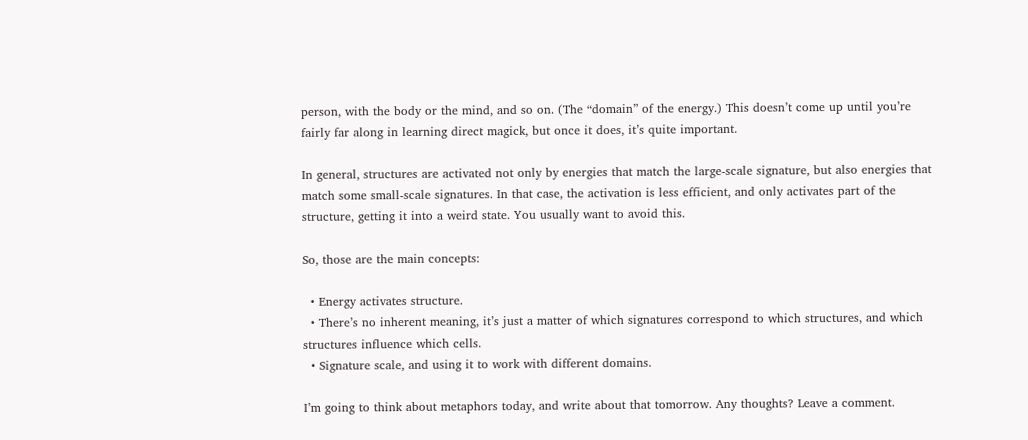person, with the body or the mind, and so on. (The “domain” of the energy.) This doesn’t come up until you’re fairly far along in learning direct magick, but once it does, it’s quite important.

In general, structures are activated not only by energies that match the large-scale signature, but also energies that match some small-scale signatures. In that case, the activation is less efficient, and only activates part of the structure, getting it into a weird state. You usually want to avoid this.

So, those are the main concepts:

  • Energy activates structure.
  • There’s no inherent meaning, it’s just a matter of which signatures correspond to which structures, and which structures influence which cells.
  • Signature scale, and using it to work with different domains.

I’m going to think about metaphors today, and write about that tomorrow. Any thoughts? Leave a comment.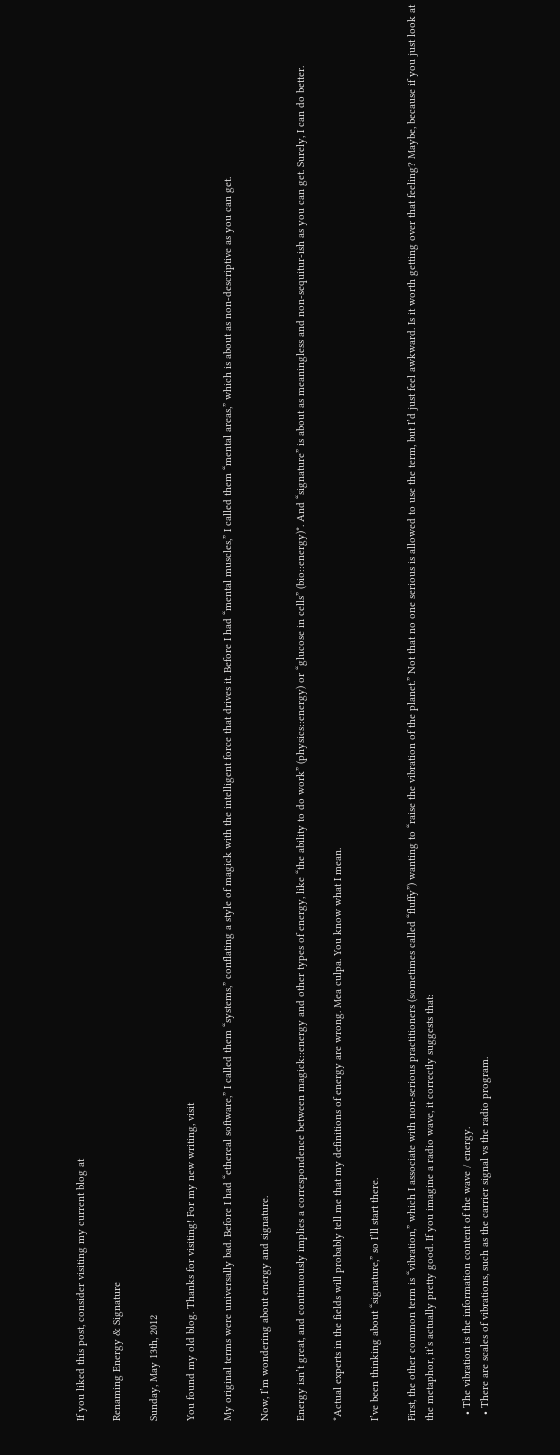If you liked this post, consider visiting my current blog at

Renaming Energy & Signature

Sunday, May 13th, 2012

You found my old blog. Thanks for visiting! For my new writing, visit

My original terms were universally bad. Before I had “ethereal software,” I called them “systems,” conflating a style of magick with the intelligent force that drives it. Before I had “mental muscles,” I called them “mental areas,” which is about as non-descriptive as you can get.

Now, I’m wondering about energy and signature.

Energy isn’t great, and continuously implies a correspondence between magick::energy and other types of energy, like “the ability to do work” (physics::energy) or “glucose in cells” (bio::energy)*. And “signature” is about as meaningless and non-sequitur-ish as you can get. Surely, I can do better.

*Actual experts in the fields will probably tell me that my definitions of energy are wrong. Mea culpa. You know what I mean.

I’ve been thinking about “signature,” so I’ll start there.

First, the other common term is “vibration,” which I associate with non-serious practitioners (sometimes called “fluffy”) wanting to “raise the vibration of the planet.” Not that no one serious is allowed to use the term, but I’d just feel awkward. Is it worth getting over that feeling? Maybe, because if you just look at the metaphor, it’s actually pretty good. If you imagine a radio wave, it correctly suggests that:

  • The vibration is the information content of the wave / energy.
  • There are scales of vibrations, such as the carrier signal vs the radio program.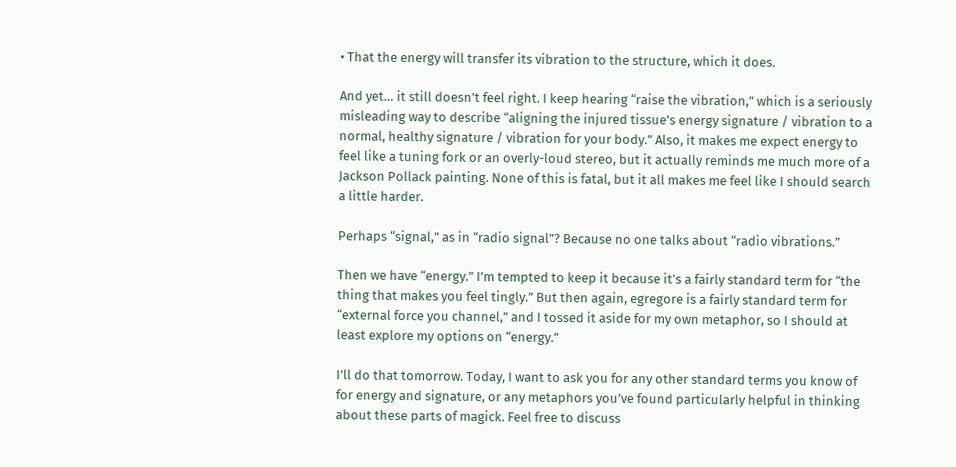• That the energy will transfer its vibration to the structure, which it does.

And yet… it still doesn’t feel right. I keep hearing “raise the vibration,” which is a seriously misleading way to describe “aligning the injured tissue’s energy signature / vibration to a normal, healthy signature / vibration for your body.” Also, it makes me expect energy to feel like a tuning fork or an overly-loud stereo, but it actually reminds me much more of a Jackson Pollack painting. None of this is fatal, but it all makes me feel like I should search a little harder.

Perhaps “signal,” as in “radio signal”? Because no one talks about “radio vibrations.”

Then we have “energy.” I’m tempted to keep it because it’s a fairly standard term for “the thing that makes you feel tingly.” But then again, egregore is a fairly standard term for “external force you channel,” and I tossed it aside for my own metaphor, so I should at least explore my options on “energy.”

I’ll do that tomorrow. Today, I want to ask you for any other standard terms you know of for energy and signature, or any metaphors you’ve found particularly helpful in thinking about these parts of magick. Feel free to discuss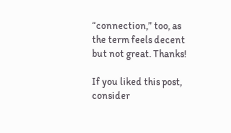“connection,” too, as the term feels decent but not great. Thanks!

If you liked this post, consider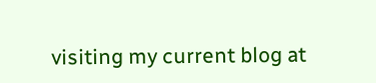visiting my current blog at